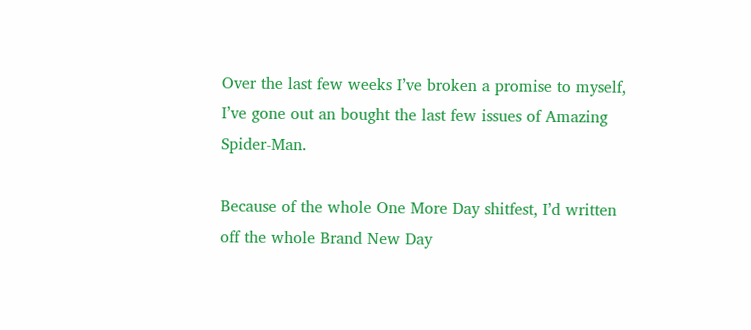Over the last few weeks I’ve broken a promise to myself, I’ve gone out an bought the last few issues of Amazing Spider-Man.

Because of the whole One More Day shitfest, I’d written off the whole Brand New Day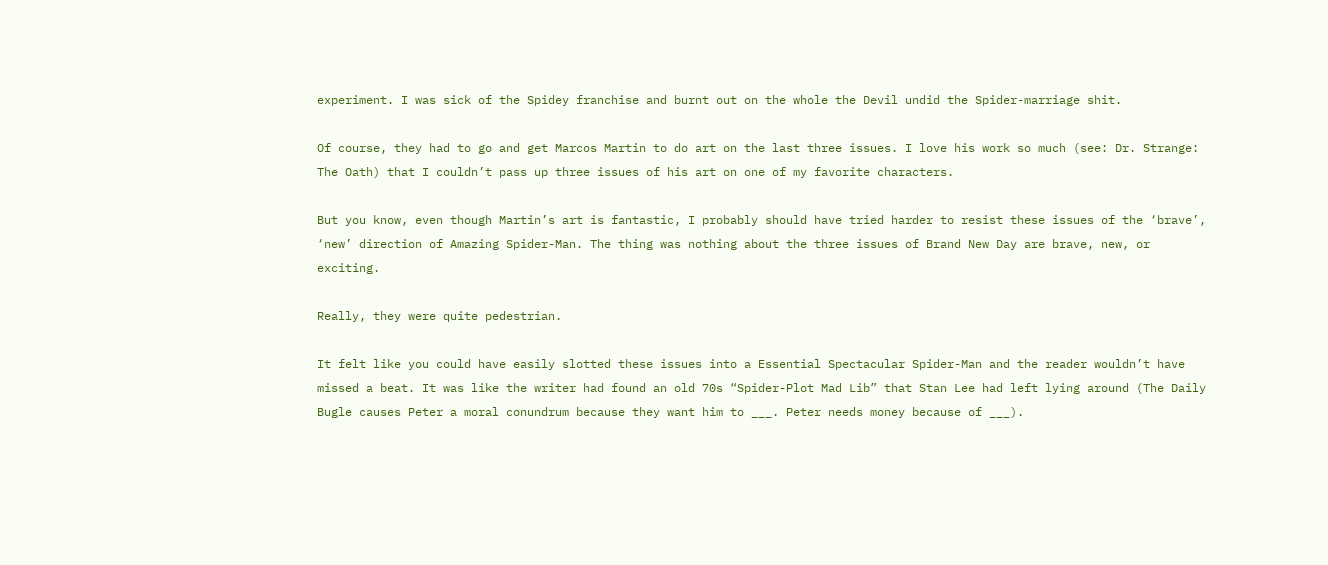experiment. I was sick of the Spidey franchise and burnt out on the whole the Devil undid the Spider-marriage shit.

Of course, they had to go and get Marcos Martin to do art on the last three issues. I love his work so much (see: Dr. Strange: The Oath) that I couldn’t pass up three issues of his art on one of my favorite characters.

But you know, even though Martin’s art is fantastic, I probably should have tried harder to resist these issues of the ‘brave’, ‘new’ direction of Amazing Spider-Man. The thing was nothing about the three issues of Brand New Day are brave, new, or exciting.

Really, they were quite pedestrian.

It felt like you could have easily slotted these issues into a Essential Spectacular Spider-Man and the reader wouldn’t have missed a beat. It was like the writer had found an old 70s “Spider-Plot Mad Lib” that Stan Lee had left lying around (The Daily Bugle causes Peter a moral conundrum because they want him to ___. Peter needs money because of ___).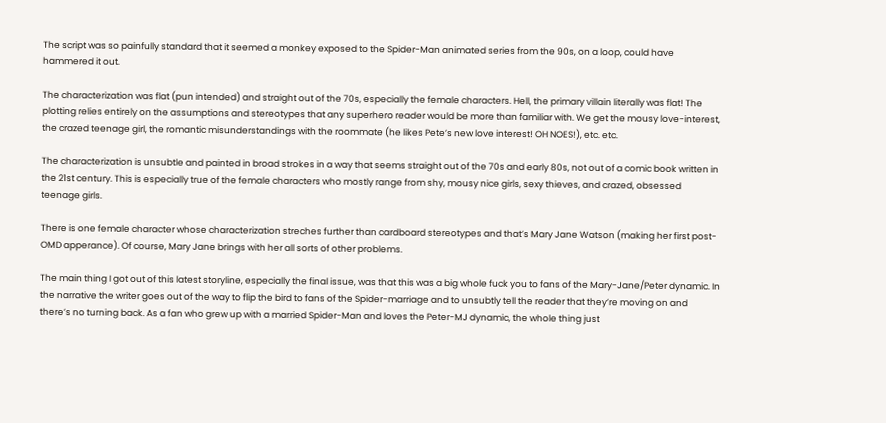The script was so painfully standard that it seemed a monkey exposed to the Spider-Man animated series from the 90s, on a loop, could have hammered it out.

The characterization was flat (pun intended) and straight out of the 70s, especially the female characters. Hell, the primary villain literally was flat! The plotting relies entirely on the assumptions and stereotypes that any superhero reader would be more than familiar with. We get the mousy love-interest, the crazed teenage girl, the romantic misunderstandings with the roommate (he likes Pete’s new love interest! OH NOES!), etc. etc.

The characterization is unsubtle and painted in broad strokes in a way that seems straight out of the 70s and early 80s, not out of a comic book written in the 21st century. This is especially true of the female characters who mostly range from shy, mousy nice girls, sexy thieves, and crazed, obsessed teenage girls.

There is one female character whose characterization streches further than cardboard stereotypes and that’s Mary Jane Watson (making her first post-OMD apperance). Of course, Mary Jane brings with her all sorts of other problems.

The main thing I got out of this latest storyline, especially the final issue, was that this was a big whole fuck you to fans of the Mary-Jane/Peter dynamic. In the narrative the writer goes out of the way to flip the bird to fans of the Spider-marriage and to unsubtly tell the reader that they’re moving on and there’s no turning back. As a fan who grew up with a married Spider-Man and loves the Peter-MJ dynamic, the whole thing just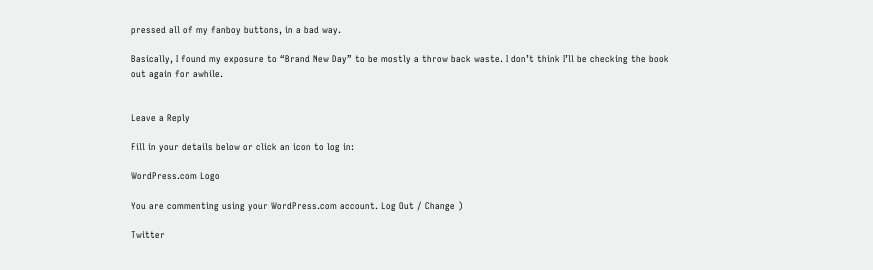pressed all of my fanboy buttons, in a bad way.

Basically, I found my exposure to “Brand New Day” to be mostly a throw back waste. I don’t think I’ll be checking the book out again for awhile.


Leave a Reply

Fill in your details below or click an icon to log in:

WordPress.com Logo

You are commenting using your WordPress.com account. Log Out / Change )

Twitter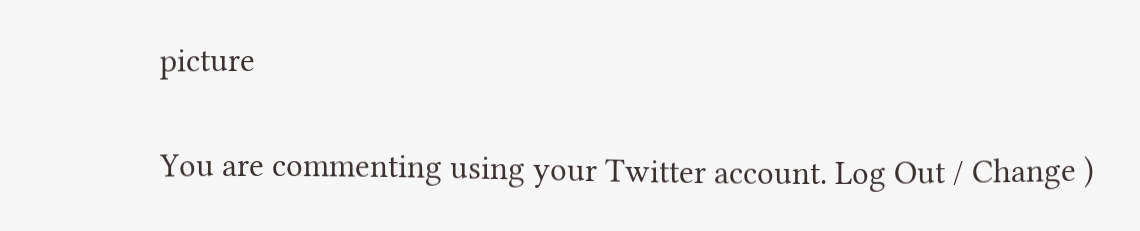picture

You are commenting using your Twitter account. Log Out / Change )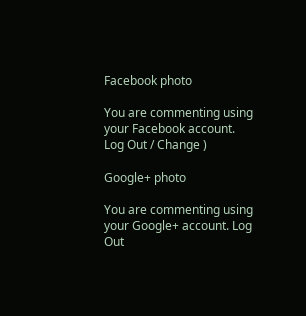Facebook photo

You are commenting using your Facebook account. Log Out / Change )

Google+ photo

You are commenting using your Google+ account. Log Out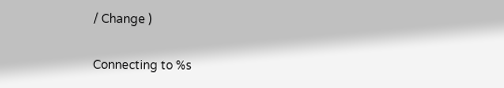/ Change )

Connecting to %s